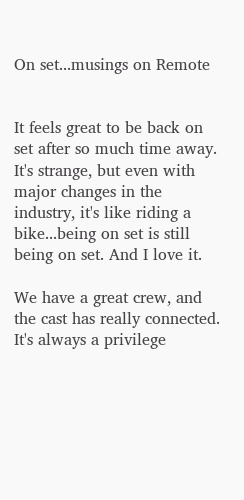On set...musings on Remote


It feels great to be back on set after so much time away. It's strange, but even with major changes in the industry, it's like riding a bike...being on set is still being on set. And I love it.

We have a great crew, and the cast has really connected. It's always a privilege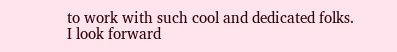to work with such cool and dedicated folks. I look forward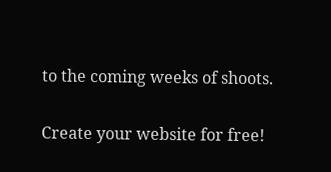to the coming weeks of shoots.

Create your website for free!